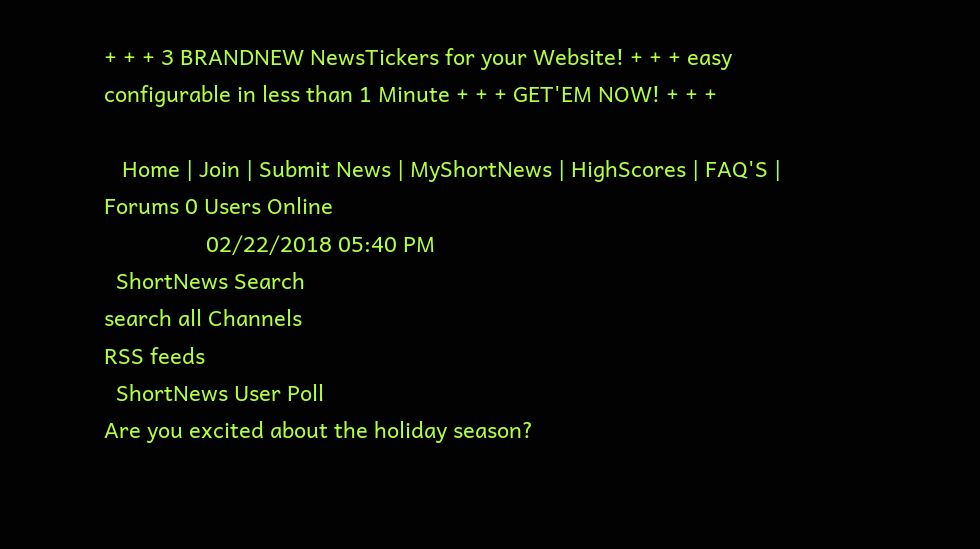+ + + 3 BRANDNEW NewsTickers for your Website! + + + easy configurable in less than 1 Minute + + + GET'EM NOW! + + +

   Home | Join | Submit News | MyShortNews | HighScores | FAQ'S | Forums 0 Users Online
                 02/22/2018 05:40 PM
  ShortNews Search
search all Channels
RSS feeds
  ShortNews User Poll
Are you excited about the holiday season?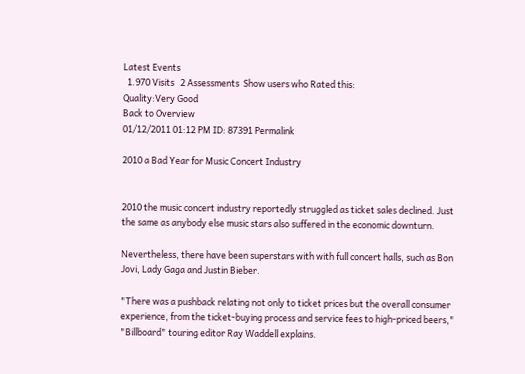Latest Events
  1.970 Visits   2 Assessments  Show users who Rated this:
Quality:Very Good
Back to Overview
01/12/2011 01:12 PM ID: 87391 Permalink

2010 a Bad Year for Music Concert Industry


2010 the music concert industry reportedly struggled as ticket sales declined. Just the same as anybody else music stars also suffered in the economic downturn.

Nevertheless, there have been superstars with with full concert halls, such as Bon Jovi, Lady Gaga and Justin Bieber.

"There was a pushback relating not only to ticket prices but the overall consumer experience, from the ticket-buying process and service fees to high-priced beers," "Billboard" touring editor Ray Waddell explains.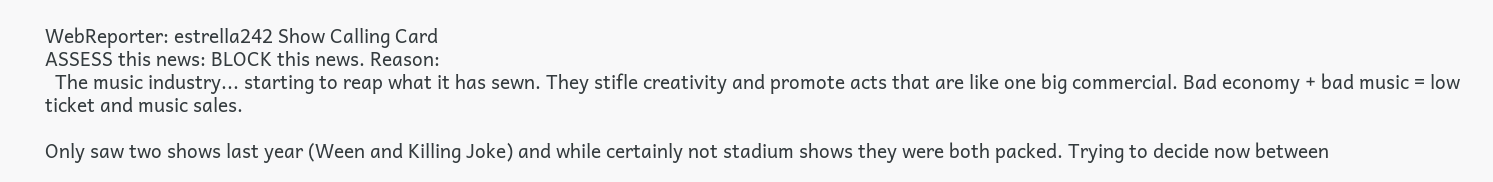WebReporter: estrella242 Show Calling Card
ASSESS this news: BLOCK this news. Reason:
  The music industry... starting to reap what it has sewn. They stifle creativity and promote acts that are like one big commercial. Bad economy + bad music = low ticket and music sales.

Only saw two shows last year (Ween and Killing Joke) and while certainly not stadium shows they were both packed. Trying to decide now between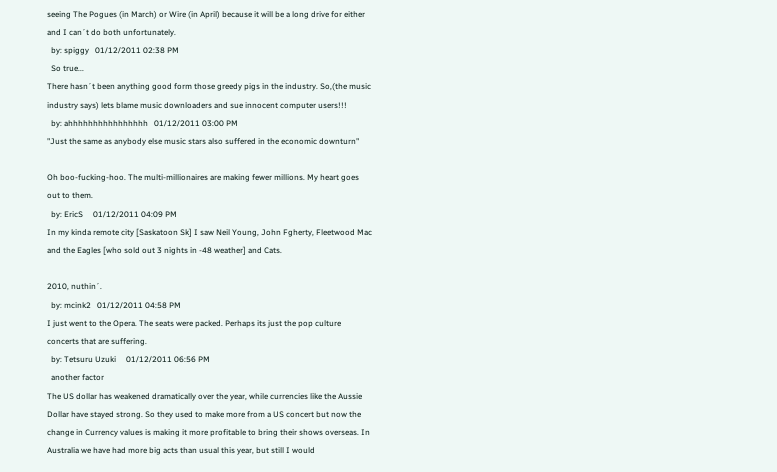seeing The Pogues (in March) or Wire (in April) because it will be a long drive for either and I can´t do both unfortunately.
  by: spiggy   01/12/2011 02:38 PM
  So true...
There hasn´t been anything good form those greedy pigs in the industry. So,(the music industry says) lets blame music downloaders and sue innocent computer users!!!
  by: ahhhhhhhhhhhhhhhh   01/12/2011 03:00 PM
"Just the same as anybody else music stars also suffered in the economic downturn"

Oh boo-fucking-hoo. The multi-millionaires are making fewer millions. My heart goes out to them.
  by: EricS     01/12/2011 04:09 PM
In my kinda remote city [Saskatoon Sk] I saw Neil Young, John Fgherty, Fleetwood Mac and the Eagles [who sold out 3 nights in -48 weather] and Cats.

2010, nuthin´.
  by: mcink2   01/12/2011 04:58 PM
I just went to the Opera. The seats were packed. Perhaps its just the pop culture concerts that are suffering.
  by: Tetsuru Uzuki     01/12/2011 06:56 PM
  another factor
The US dollar has weakened dramatically over the year, while currencies like the Aussie Dollar have stayed strong. So they used to make more from a US concert but now the change in Currency values is making it more profitable to bring their shows overseas. In Australia we have had more big acts than usual this year, but still I would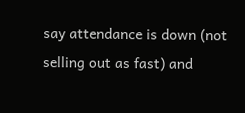say attendance is down (not selling out as fast) and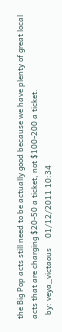the Big Pop acts still need to be actually good because we have plenty of great local acts that are charging $20-50 a ticket, not $100-200 a ticket.
  by: veya_victaous     01/12/2011 10:34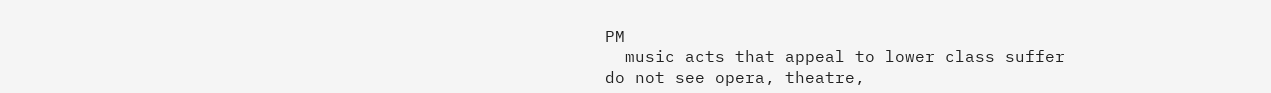PM
  music acts that appeal to lower class suffer
do not see opera, theatre,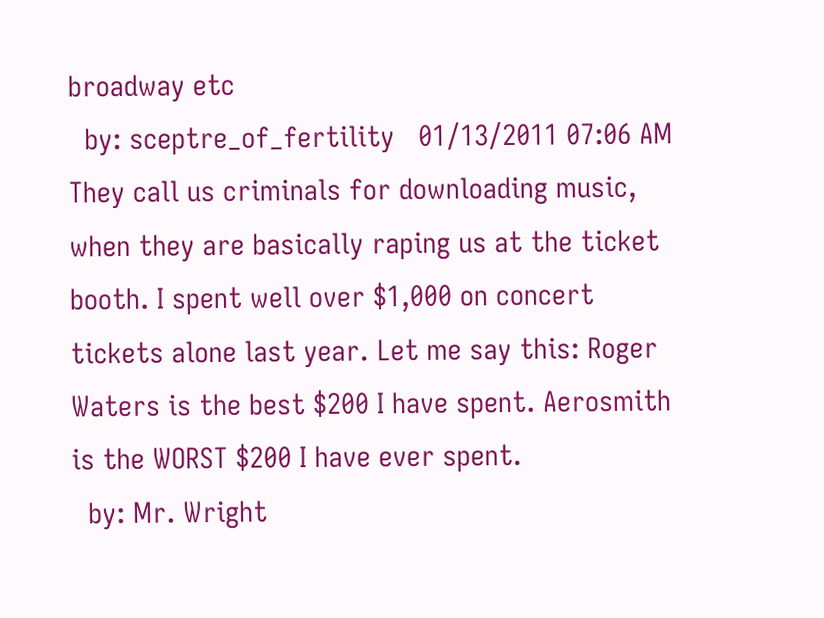broadway etc
  by: sceptre_of_fertility   01/13/2011 07:06 AM
They call us criminals for downloading music, when they are basically raping us at the ticket booth. I spent well over $1,000 on concert tickets alone last year. Let me say this: Roger Waters is the best $200 I have spent. Aerosmith is the WORST $200 I have ever spent.
  by: Mr. Wright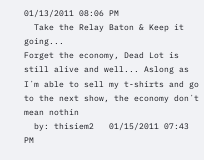01/13/2011 08:06 PM
  Take the Relay Baton & Keep it going...
Forget the economy, Dead Lot is still alive and well... Aslong as I´m able to sell my t-shirts and go to the next show, the economy don´t mean nothin
  by: thisiem2   01/15/2011 07:43 PM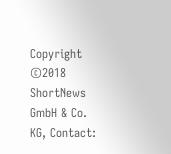Copyright ©2018 ShortNews GmbH & Co. KG, Contact: